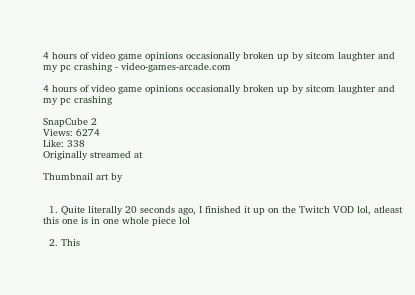4 hours of video game opinions occasionally broken up by sitcom laughter and my pc crashing - video-games-arcade.com

4 hours of video game opinions occasionally broken up by sitcom laughter and my pc crashing

SnapCube 2
Views: 6274
Like: 338
Originally streamed at

Thumbnail art by


  1. Quite literally 20 seconds ago, I finished it up on the Twitch VOD lol, atleast this one is in one whole piece lol

  2. This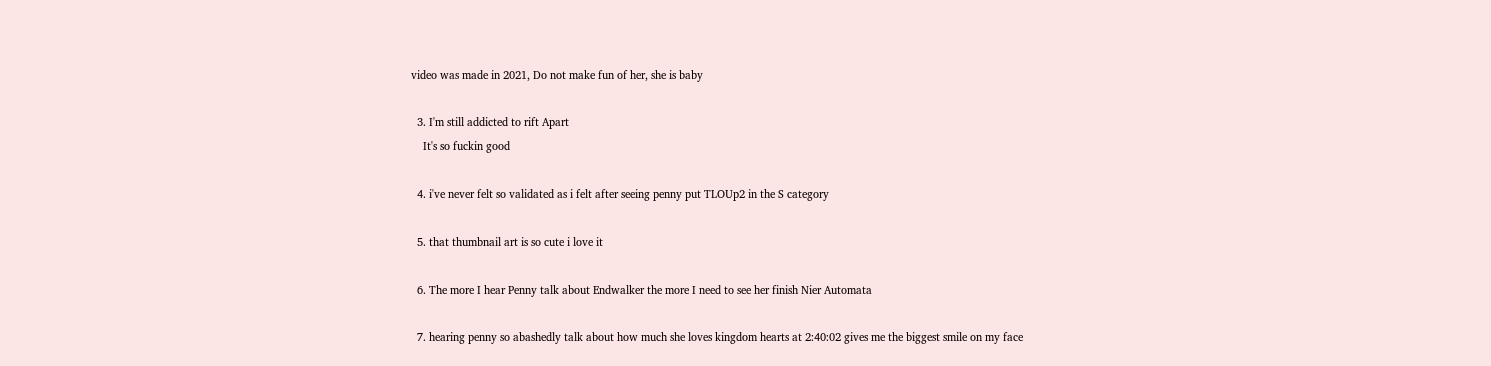video was made in 2021, Do not make fun of her, she is baby

  3. I'm still addicted to rift Apart
    It's so fuckin good

  4. i've never felt so validated as i felt after seeing penny put TLOUp2 in the S category

  5. that thumbnail art is so cute i love it

  6. The more I hear Penny talk about Endwalker the more I need to see her finish Nier Automata

  7. hearing penny so abashedly talk about how much she loves kingdom hearts at 2:40:02 gives me the biggest smile on my face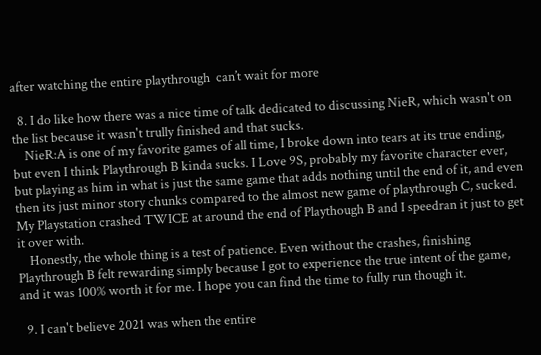after watching the entire playthrough  can’t wait for more

  8. I do like how there was a nice time of talk dedicated to discussing NieR, which wasn't on the list because it wasn't trully finished and that sucks.
    NieR:A is one of my favorite games of all time, I broke down into tears at its true ending, but even I think Playthrough B kinda sucks. I Love 9S, probably my favorite character ever, but playing as him in what is just the same game that adds nothing until the end of it, and even then its just minor story chunks compared to the almost new game of playthrough C, sucked. My Playstation crashed TWICE at around the end of Playthough B and I speedran it just to get it over with.
    Honestly, the whole thing is a test of patience. Even without the crashes, finishing Playthrough B felt rewarding simply because I got to experience the true intent of the game, and it was 100% worth it for me. I hope you can find the time to fully run though it.

  9. I can't believe 2021 was when the entire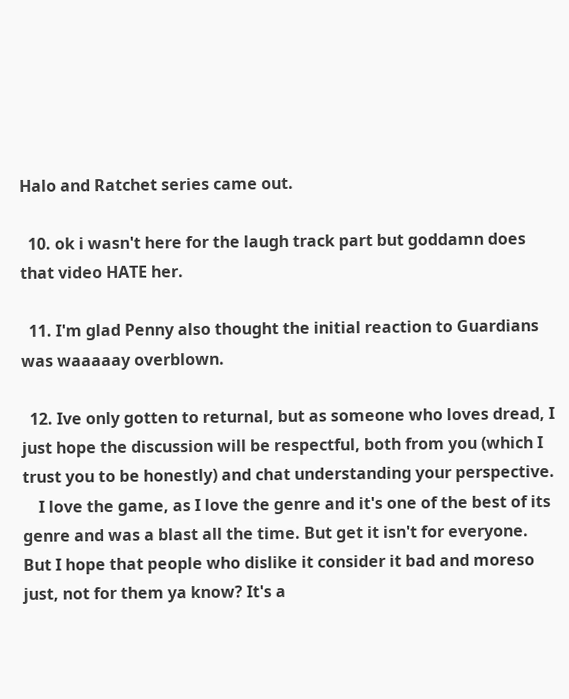Halo and Ratchet series came out.

  10. ok i wasn't here for the laugh track part but goddamn does that video HATE her.

  11. I'm glad Penny also thought the initial reaction to Guardians was waaaaay overblown.

  12. Ive only gotten to returnal, but as someone who loves dread, I just hope the discussion will be respectful, both from you (which I trust you to be honestly) and chat understanding your perspective.
    I love the game, as I love the genre and it's one of the best of its genre and was a blast all the time. But get it isn't for everyone. But I hope that people who dislike it consider it bad and moreso just, not for them ya know? It's a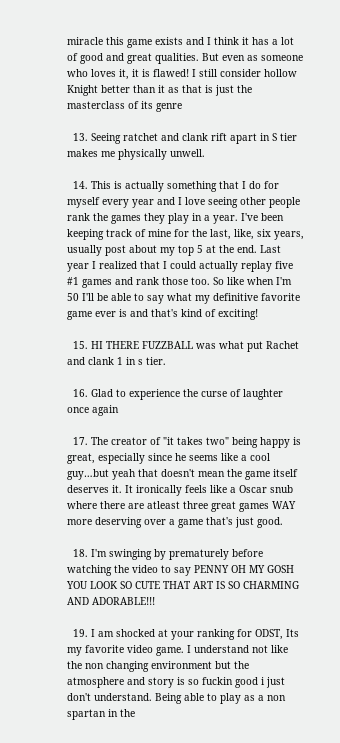miracle this game exists and I think it has a lot of good and great qualities. But even as someone who loves it, it is flawed! I still consider hollow Knight better than it as that is just the masterclass of its genre

  13. Seeing ratchet and clank rift apart in S tier makes me physically unwell.

  14. This is actually something that I do for myself every year and I love seeing other people rank the games they play in a year. I've been keeping track of mine for the last, like, six years, usually post about my top 5 at the end. Last year I realized that I could actually replay five #1 games and rank those too. So like when I'm 50 I'll be able to say what my definitive favorite game ever is and that's kind of exciting!

  15. HI THERE FUZZBALL was what put Rachet and clank 1 in s tier.

  16. Glad to experience the curse of laughter once again

  17. The creator of "it takes two" being happy is great, especially since he seems like a cool guy…but yeah that doesn't mean the game itself deserves it. It ironically feels like a Oscar snub where there are atleast three great games WAY more deserving over a game that's just good.

  18. I'm swinging by prematurely before watching the video to say PENNY OH MY GOSH YOU LOOK SO CUTE THAT ART IS SO CHARMING AND ADORABLE!!!

  19. I am shocked at your ranking for ODST, Its my favorite video game. I understand not like the non changing environment but the atmosphere and story is so fuckin good i just don't understand. Being able to play as a non spartan in the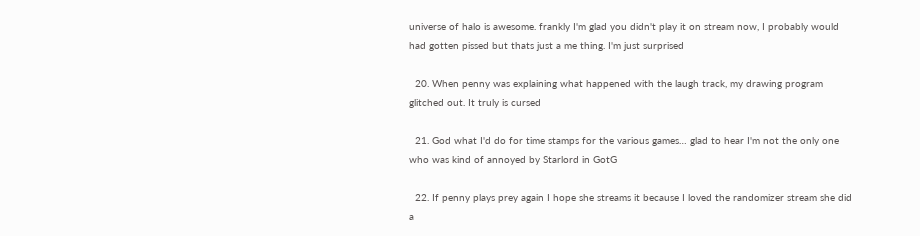universe of halo is awesome. frankly I'm glad you didn't play it on stream now, I probably would had gotten pissed but thats just a me thing. I'm just surprised

  20. When penny was explaining what happened with the laugh track, my drawing program glitched out. It truly is cursed

  21. God what I'd do for time stamps for the various games… glad to hear I'm not the only one who was kind of annoyed by Starlord in GotG

  22. If penny plays prey again I hope she streams it because I loved the randomizer stream she did a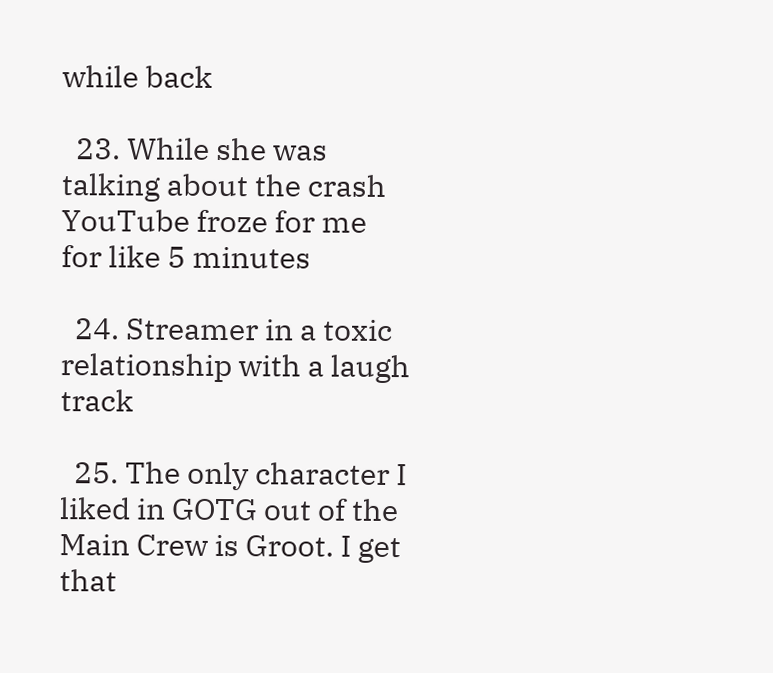while back

  23. While she was talking about the crash YouTube froze for me for like 5 minutes

  24. Streamer in a toxic relationship with a laugh track

  25. The only character I liked in GOTG out of the Main Crew is Groot. I get that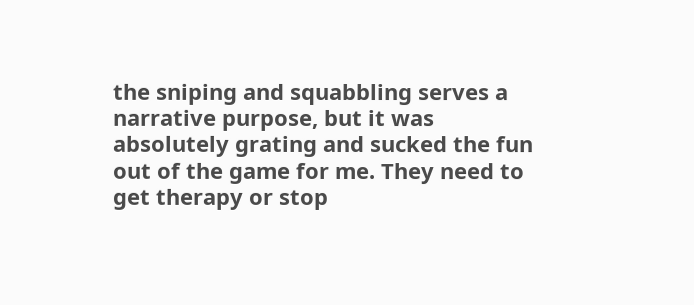the sniping and squabbling serves a narrative purpose, but it was absolutely grating and sucked the fun out of the game for me. They need to get therapy or stop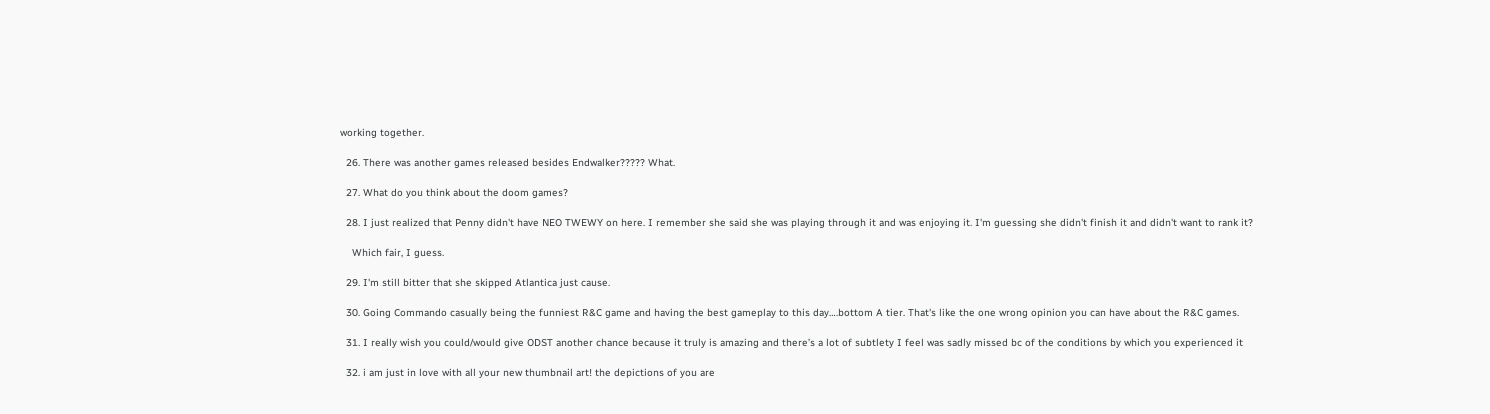working together.

  26. There was another games released besides Endwalker????? What.

  27. What do you think about the doom games?

  28. I just realized that Penny didn't have NEO TWEWY on here. I remember she said she was playing through it and was enjoying it. I'm guessing she didn't finish it and didn't want to rank it?

    Which fair, I guess.

  29. I'm still bitter that she skipped Atlantica just cause.

  30. Going Commando casually being the funniest R&C game and having the best gameplay to this day….bottom A tier. That's like the one wrong opinion you can have about the R&C games.

  31. I really wish you could/would give ODST another chance because it truly is amazing and there’s a lot of subtlety I feel was sadly missed bc of the conditions by which you experienced it

  32. i am just in love with all your new thumbnail art! the depictions of you are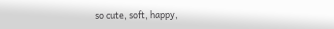so cute, soft, happy,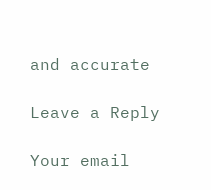and accurate

Leave a Reply

Your email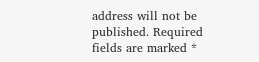address will not be published. Required fields are marked *